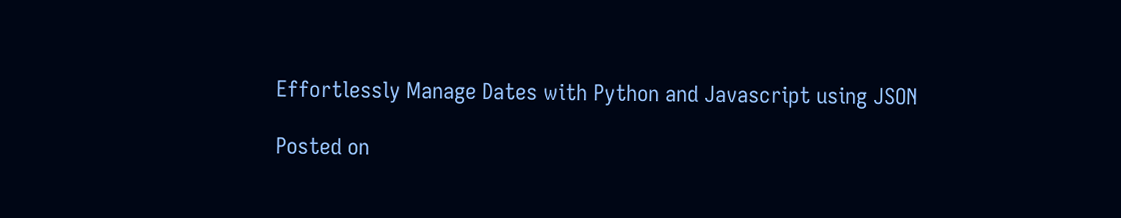Effortlessly Manage Dates with Python and Javascript using JSON

Posted on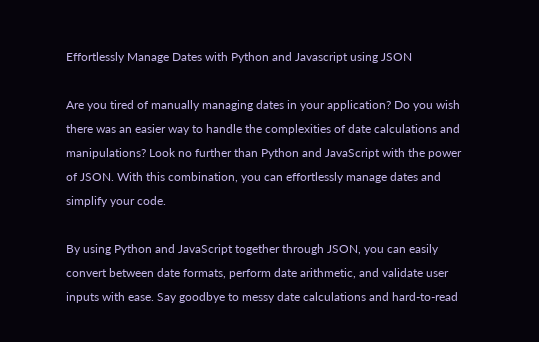Effortlessly Manage Dates with Python and Javascript using JSON

Are you tired of manually managing dates in your application? Do you wish there was an easier way to handle the complexities of date calculations and manipulations? Look no further than Python and JavaScript with the power of JSON. With this combination, you can effortlessly manage dates and simplify your code.

By using Python and JavaScript together through JSON, you can easily convert between date formats, perform date arithmetic, and validate user inputs with ease. Say goodbye to messy date calculations and hard-to-read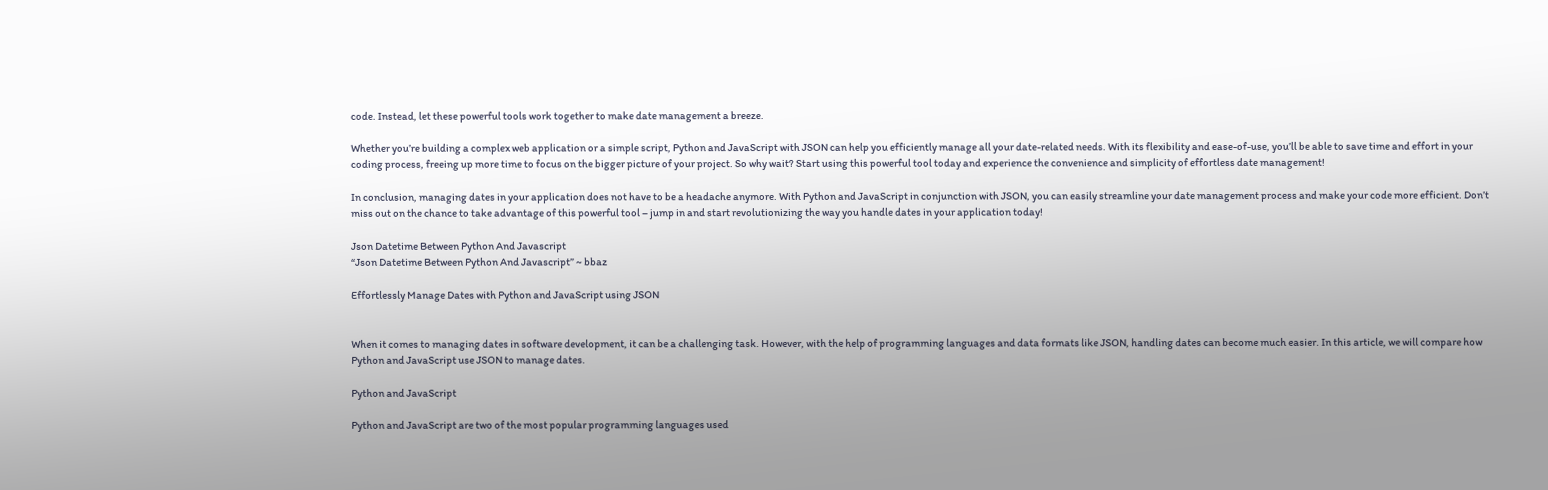code. Instead, let these powerful tools work together to make date management a breeze.

Whether you’re building a complex web application or a simple script, Python and JavaScript with JSON can help you efficiently manage all your date-related needs. With its flexibility and ease-of-use, you’ll be able to save time and effort in your coding process, freeing up more time to focus on the bigger picture of your project. So why wait? Start using this powerful tool today and experience the convenience and simplicity of effortless date management!

In conclusion, managing dates in your application does not have to be a headache anymore. With Python and JavaScript in conjunction with JSON, you can easily streamline your date management process and make your code more efficient. Don’t miss out on the chance to take advantage of this powerful tool – jump in and start revolutionizing the way you handle dates in your application today!

Json Datetime Between Python And Javascript
“Json Datetime Between Python And Javascript” ~ bbaz

Effortlessly Manage Dates with Python and JavaScript using JSON


When it comes to managing dates in software development, it can be a challenging task. However, with the help of programming languages and data formats like JSON, handling dates can become much easier. In this article, we will compare how Python and JavaScript use JSON to manage dates.

Python and JavaScript

Python and JavaScript are two of the most popular programming languages used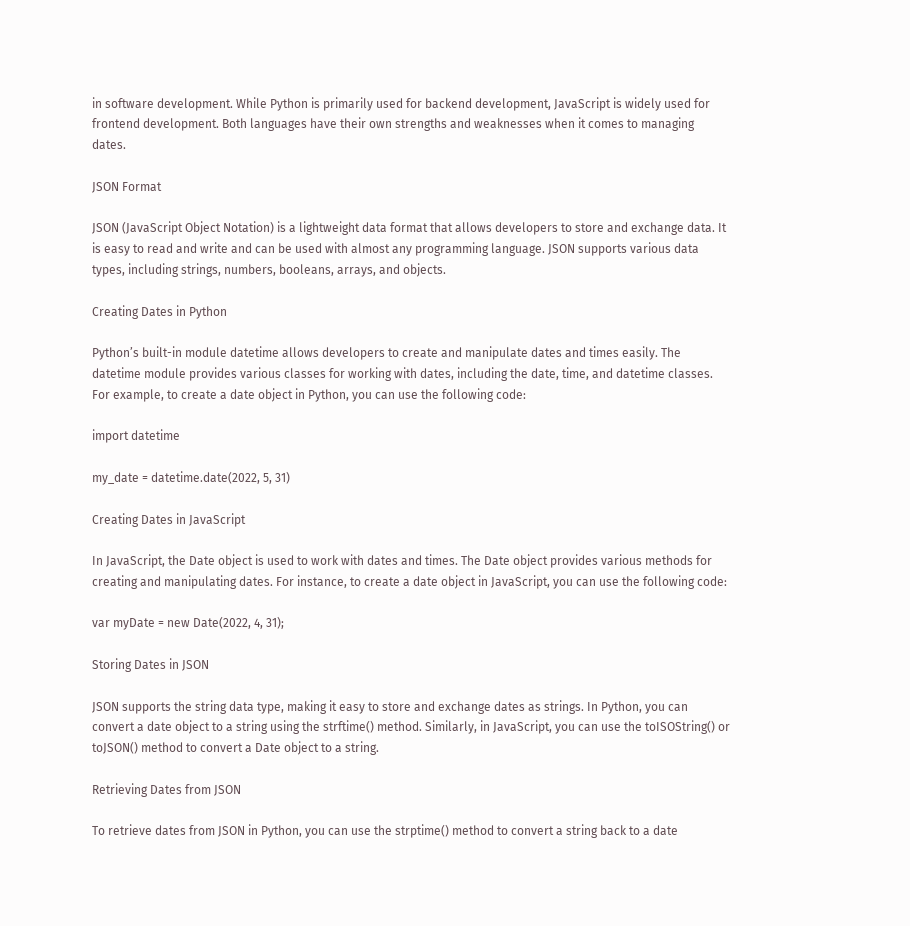in software development. While Python is primarily used for backend development, JavaScript is widely used for frontend development. Both languages have their own strengths and weaknesses when it comes to managing dates.

JSON Format

JSON (JavaScript Object Notation) is a lightweight data format that allows developers to store and exchange data. It is easy to read and write and can be used with almost any programming language. JSON supports various data types, including strings, numbers, booleans, arrays, and objects.

Creating Dates in Python

Python’s built-in module datetime allows developers to create and manipulate dates and times easily. The datetime module provides various classes for working with dates, including the date, time, and datetime classes. For example, to create a date object in Python, you can use the following code:

import datetime

my_date = datetime.date(2022, 5, 31)

Creating Dates in JavaScript

In JavaScript, the Date object is used to work with dates and times. The Date object provides various methods for creating and manipulating dates. For instance, to create a date object in JavaScript, you can use the following code:

var myDate = new Date(2022, 4, 31);

Storing Dates in JSON

JSON supports the string data type, making it easy to store and exchange dates as strings. In Python, you can convert a date object to a string using the strftime() method. Similarly, in JavaScript, you can use the toISOString() or toJSON() method to convert a Date object to a string.

Retrieving Dates from JSON

To retrieve dates from JSON in Python, you can use the strptime() method to convert a string back to a date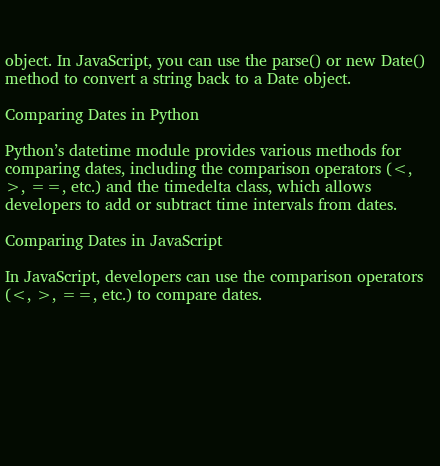object. In JavaScript, you can use the parse() or new Date() method to convert a string back to a Date object.

Comparing Dates in Python

Python’s datetime module provides various methods for comparing dates, including the comparison operators (<, >, ==, etc.) and the timedelta class, which allows developers to add or subtract time intervals from dates.

Comparing Dates in JavaScript

In JavaScript, developers can use the comparison operators (<, >, ==, etc.) to compare dates.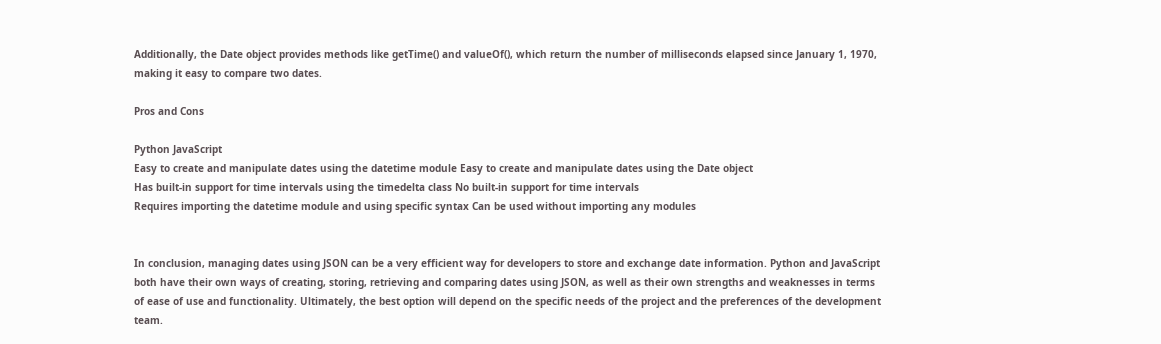Additionally, the Date object provides methods like getTime() and valueOf(), which return the number of milliseconds elapsed since January 1, 1970, making it easy to compare two dates.

Pros and Cons

Python JavaScript
Easy to create and manipulate dates using the datetime module Easy to create and manipulate dates using the Date object
Has built-in support for time intervals using the timedelta class No built-in support for time intervals
Requires importing the datetime module and using specific syntax Can be used without importing any modules


In conclusion, managing dates using JSON can be a very efficient way for developers to store and exchange date information. Python and JavaScript both have their own ways of creating, storing, retrieving and comparing dates using JSON, as well as their own strengths and weaknesses in terms of ease of use and functionality. Ultimately, the best option will depend on the specific needs of the project and the preferences of the development team.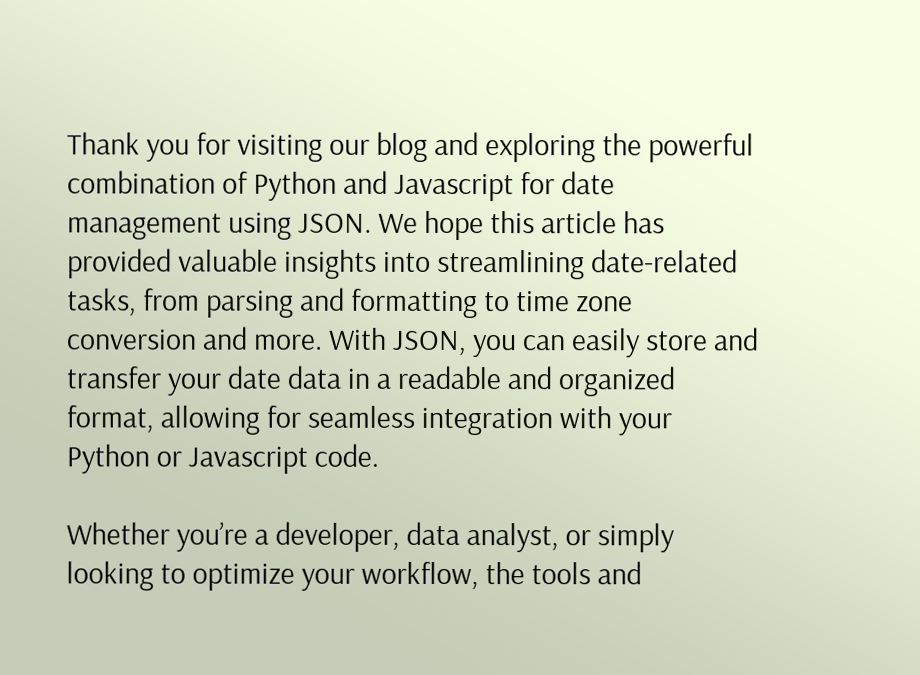Thank you for visiting our blog and exploring the powerful combination of Python and Javascript for date management using JSON. We hope this article has provided valuable insights into streamlining date-related tasks, from parsing and formatting to time zone conversion and more. With JSON, you can easily store and transfer your date data in a readable and organized format, allowing for seamless integration with your Python or Javascript code.

Whether you’re a developer, data analyst, or simply looking to optimize your workflow, the tools and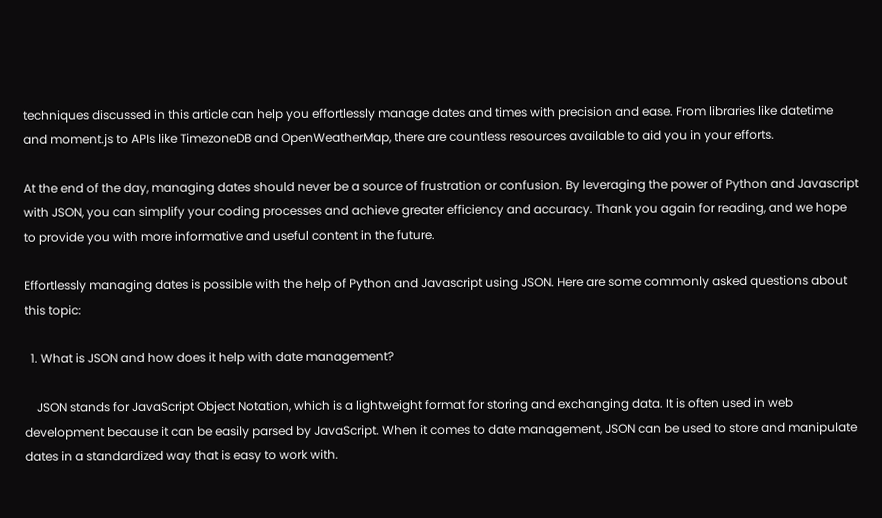techniques discussed in this article can help you effortlessly manage dates and times with precision and ease. From libraries like datetime and moment.js to APIs like TimezoneDB and OpenWeatherMap, there are countless resources available to aid you in your efforts.

At the end of the day, managing dates should never be a source of frustration or confusion. By leveraging the power of Python and Javascript with JSON, you can simplify your coding processes and achieve greater efficiency and accuracy. Thank you again for reading, and we hope to provide you with more informative and useful content in the future.

Effortlessly managing dates is possible with the help of Python and Javascript using JSON. Here are some commonly asked questions about this topic:

  1. What is JSON and how does it help with date management?

    JSON stands for JavaScript Object Notation, which is a lightweight format for storing and exchanging data. It is often used in web development because it can be easily parsed by JavaScript. When it comes to date management, JSON can be used to store and manipulate dates in a standardized way that is easy to work with.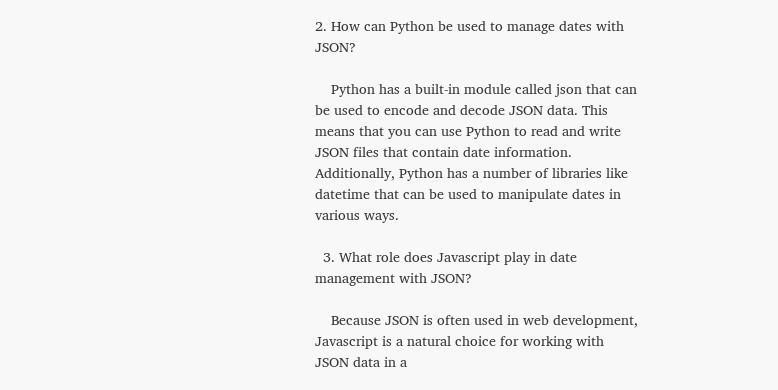2. How can Python be used to manage dates with JSON?

    Python has a built-in module called json that can be used to encode and decode JSON data. This means that you can use Python to read and write JSON files that contain date information. Additionally, Python has a number of libraries like datetime that can be used to manipulate dates in various ways.

  3. What role does Javascript play in date management with JSON?

    Because JSON is often used in web development, Javascript is a natural choice for working with JSON data in a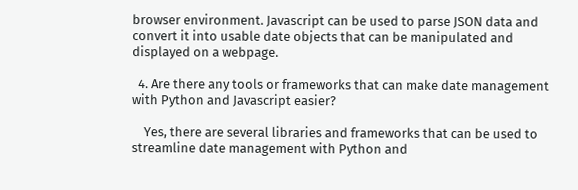browser environment. Javascript can be used to parse JSON data and convert it into usable date objects that can be manipulated and displayed on a webpage.

  4. Are there any tools or frameworks that can make date management with Python and Javascript easier?

    Yes, there are several libraries and frameworks that can be used to streamline date management with Python and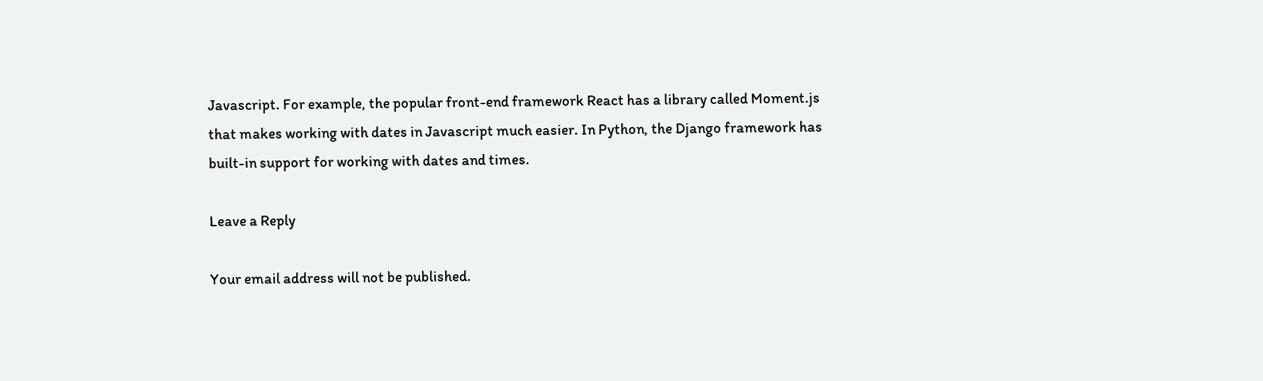Javascript. For example, the popular front-end framework React has a library called Moment.js that makes working with dates in Javascript much easier. In Python, the Django framework has built-in support for working with dates and times.

Leave a Reply

Your email address will not be published.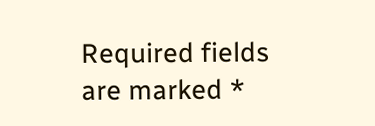Required fields are marked *